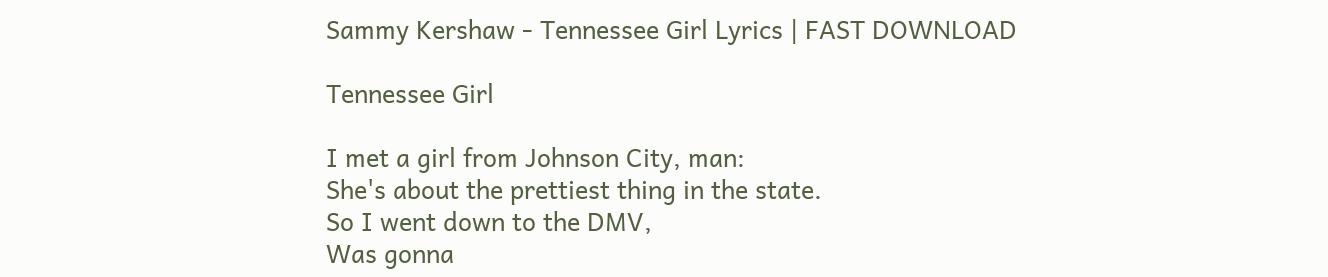Sammy Kershaw - Tennessee Girl Lyrics | FAST DOWNLOAD

Tennessee Girl

I met a girl from Johnson City, man:
She's about the prettiest thing in the state.
So I went down to the DMV,
Was gonna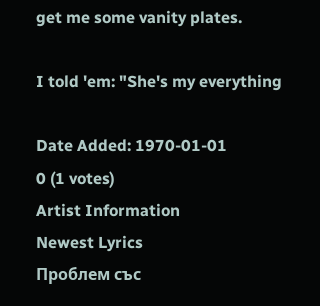get me some vanity plates.

I told 'em: "She's my everything

Date Added: 1970-01-01
0 (1 votes)
Artist Information
Newest Lyrics
Проблем със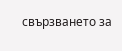свързването за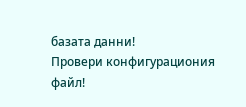базата данни!
Провери конфигурациония файл!